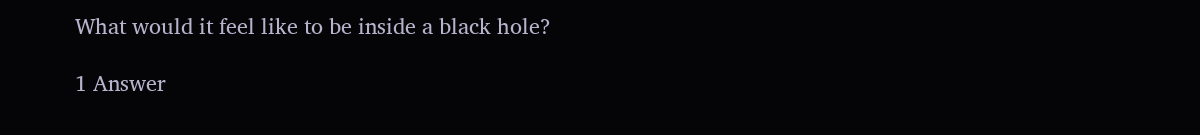What would it feel like to be inside a black hole?

1 Answer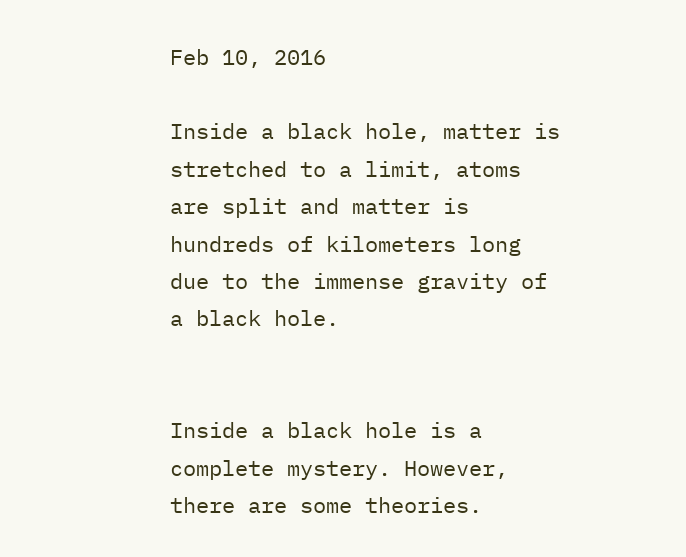Feb 10, 2016

Inside a black hole, matter is stretched to a limit, atoms are split and matter is hundreds of kilometers long due to the immense gravity of a black hole.


Inside a black hole is a complete mystery. However, there are some theories.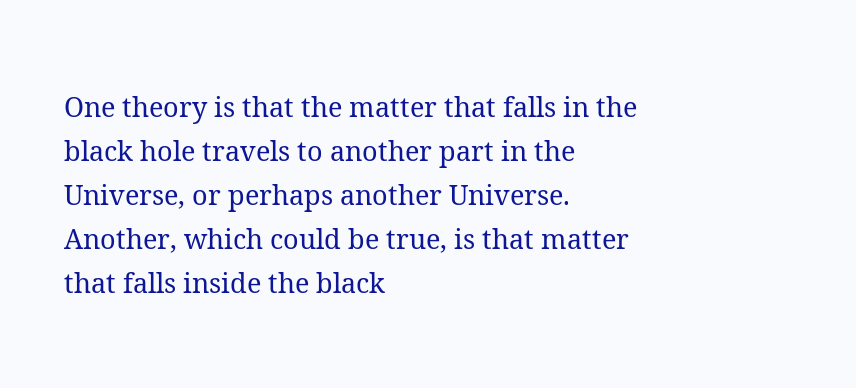One theory is that the matter that falls in the black hole travels to another part in the Universe, or perhaps another Universe. Another, which could be true, is that matter that falls inside the black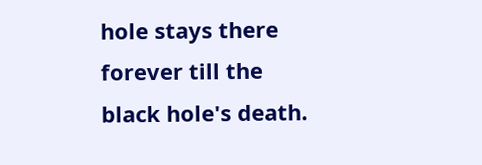hole stays there forever till the black hole's death.